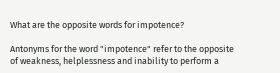What are the opposite words for impotence?

Antonyms for the word "impotence" refer to the opposite of weakness, helplessness and inability to perform a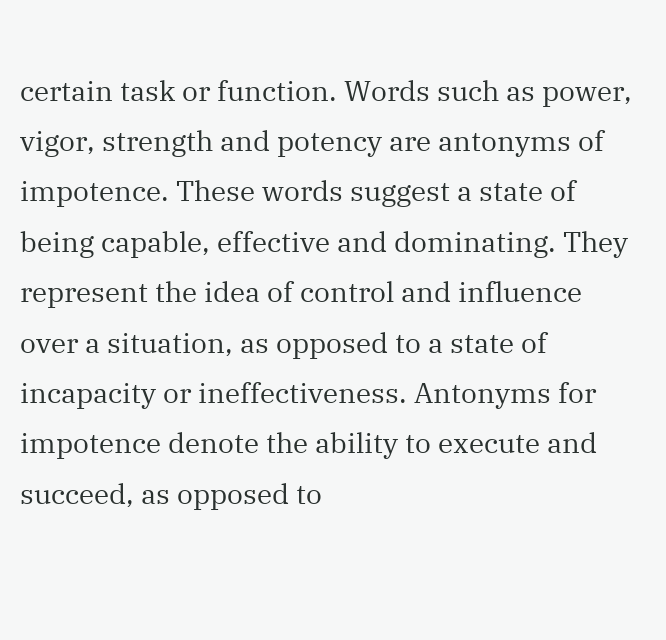certain task or function. Words such as power, vigor, strength and potency are antonyms of impotence. These words suggest a state of being capable, effective and dominating. They represent the idea of control and influence over a situation, as opposed to a state of incapacity or ineffectiveness. Antonyms for impotence denote the ability to execute and succeed, as opposed to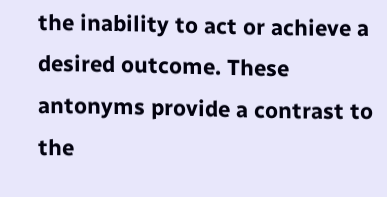the inability to act or achieve a desired outcome. These antonyms provide a contrast to the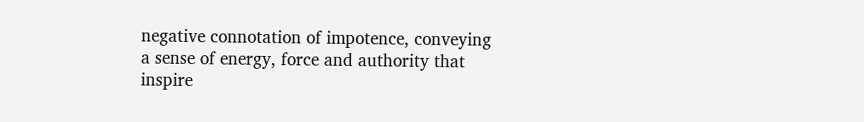negative connotation of impotence, conveying a sense of energy, force and authority that inspire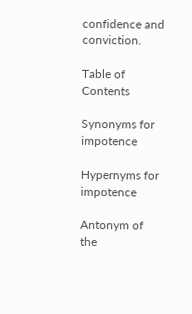confidence and conviction.

Table of Contents

Synonyms for impotence

Hypernyms for impotence

Antonym of the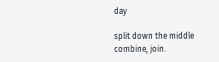day

split down the middle
combine, join.